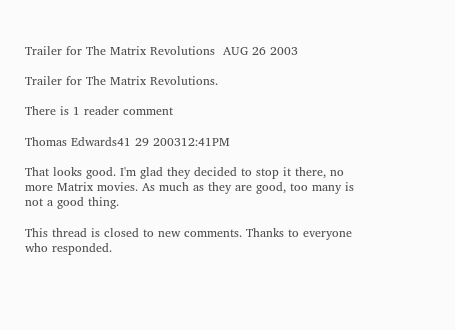Trailer for The Matrix Revolutions  AUG 26 2003

Trailer for The Matrix Revolutions.

There is 1 reader comment

Thomas Edwards41 29 200312:41PM

That looks good. I'm glad they decided to stop it there, no more Matrix movies. As much as they are good, too many is not a good thing.

This thread is closed to new comments. Thanks to everyone who responded.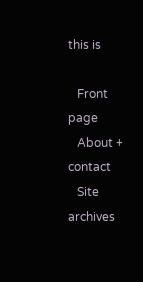this is

   Front page
   About + contact
   Site archives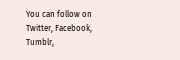You can follow on Twitter, Facebook, Tumblr,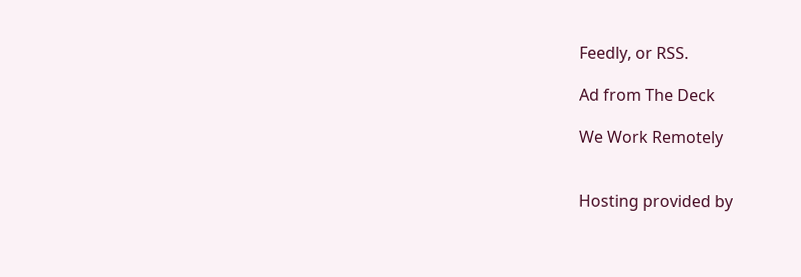Feedly, or RSS.

Ad from The Deck

We Work Remotely


Hosting provided by